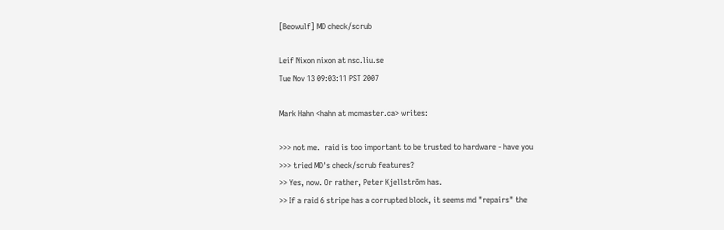[Beowulf] MD check/scrub

Leif Nixon nixon at nsc.liu.se
Tue Nov 13 09:03:11 PST 2007

Mark Hahn <hahn at mcmaster.ca> writes:

>>> not me.  raid is too important to be trusted to hardware - have you
>>> tried MD's check/scrub features?
>> Yes, now. Or rather, Peter Kjellström has.
>> If a raid 6 stripe has a corrupted block, it seems md "repairs" the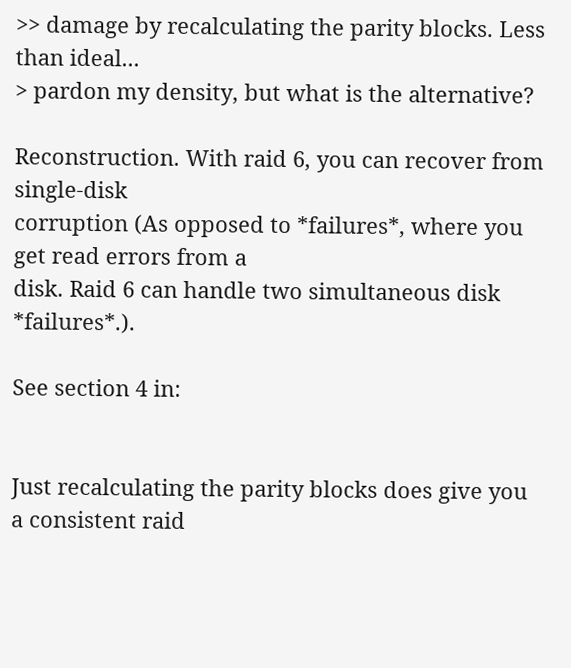>> damage by recalculating the parity blocks. Less than ideal...
> pardon my density, but what is the alternative?

Reconstruction. With raid 6, you can recover from single-disk
corruption (As opposed to *failures*, where you get read errors from a
disk. Raid 6 can handle two simultaneous disk *failures*.).

See section 4 in:


Just recalculating the parity blocks does give you a consistent raid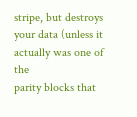stripe, but destroys your data (unless it actually was one of the
parity blocks that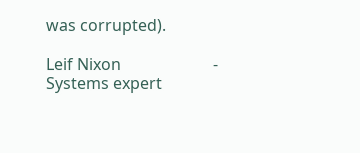was corrupted).

Leif Nixon                       -            Systems expert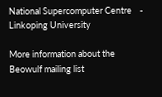National Supercomputer Centre    -      Linkoping University

More information about the Beowulf mailing list